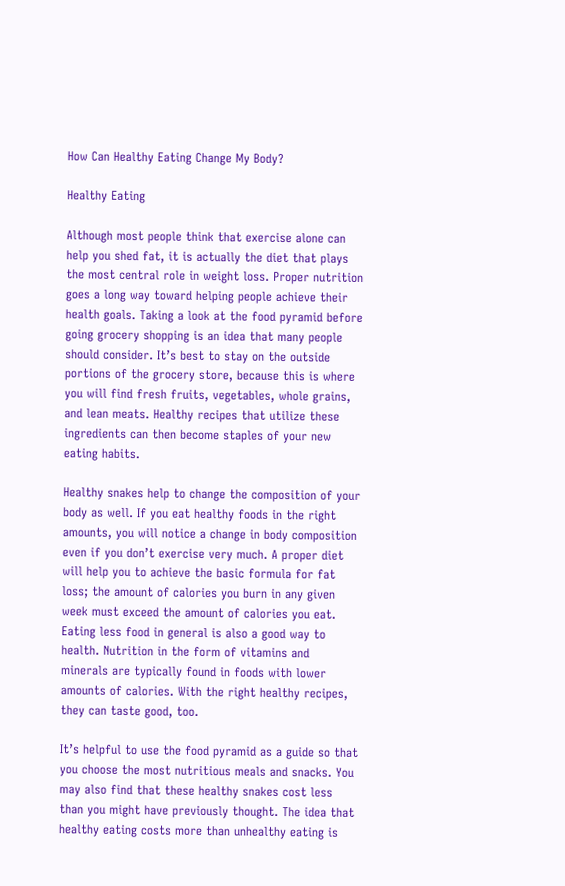How Can Healthy Eating Change My Body?

Healthy Eating

Although most people think that exercise alone can help you shed fat, it is actually the diet that plays the most central role in weight loss. Proper nutrition goes a long way toward helping people achieve their health goals. Taking a look at the food pyramid before going grocery shopping is an idea that many people should consider. It’s best to stay on the outside portions of the grocery store, because this is where you will find fresh fruits, vegetables, whole grains, and lean meats. Healthy recipes that utilize these ingredients can then become staples of your new eating habits.

Healthy snakes help to change the composition of your body as well. If you eat healthy foods in the right amounts, you will notice a change in body composition even if you don’t exercise very much. A proper diet will help you to achieve the basic formula for fat loss; the amount of calories you burn in any given week must exceed the amount of calories you eat. Eating less food in general is also a good way to health. Nutrition in the form of vitamins and minerals are typically found in foods with lower amounts of calories. With the right healthy recipes, they can taste good, too.

It’s helpful to use the food pyramid as a guide so that you choose the most nutritious meals and snacks. You may also find that these healthy snakes cost less than you might have previously thought. The idea that healthy eating costs more than unhealthy eating is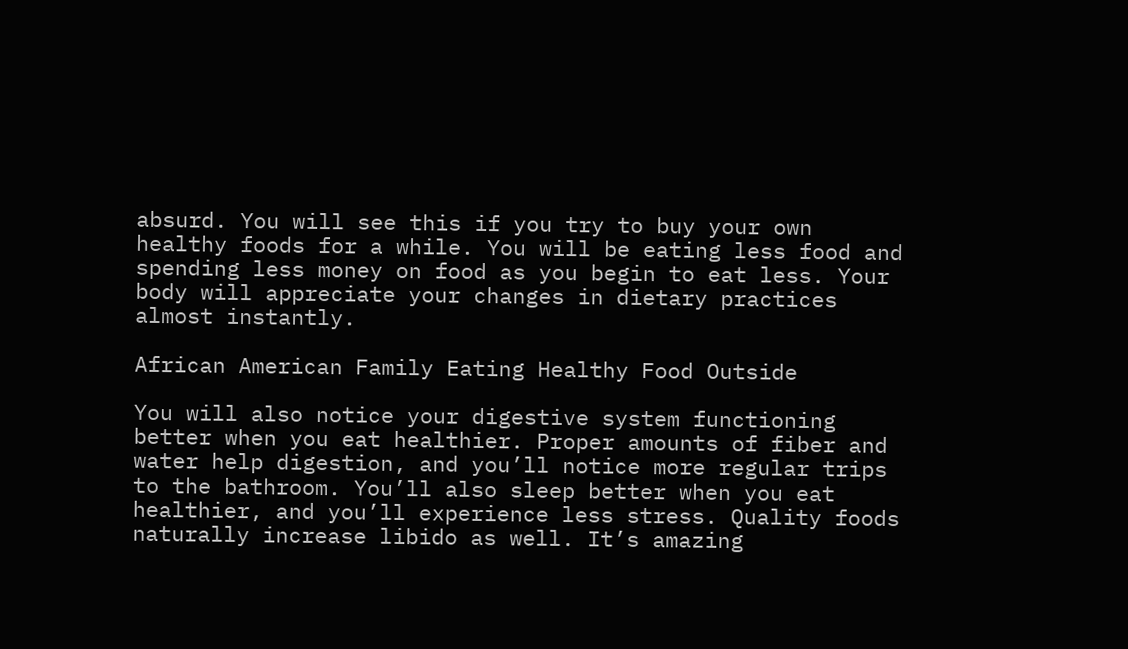absurd. You will see this if you try to buy your own healthy foods for a while. You will be eating less food and spending less money on food as you begin to eat less. Your body will appreciate your changes in dietary practices almost instantly.

African American Family Eating Healthy Food Outside

You will also notice your digestive system functioning better when you eat healthier. Proper amounts of fiber and water help digestion, and you’ll notice more regular trips to the bathroom. You’ll also sleep better when you eat healthier, and you’ll experience less stress. Quality foods naturally increase libido as well. It’s amazing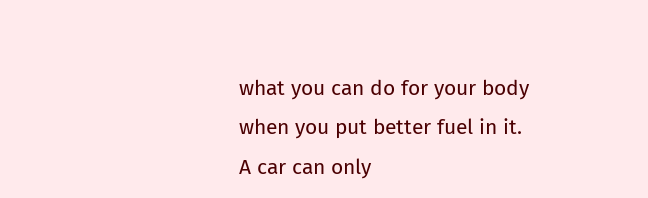what you can do for your body when you put better fuel in it. A car can only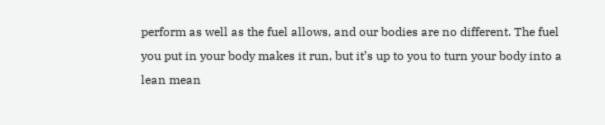perform as well as the fuel allows, and our bodies are no different. The fuel you put in your body makes it run, but it’s up to you to turn your body into a lean mean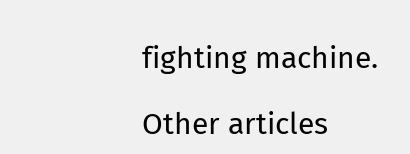fighting machine.

Other articles